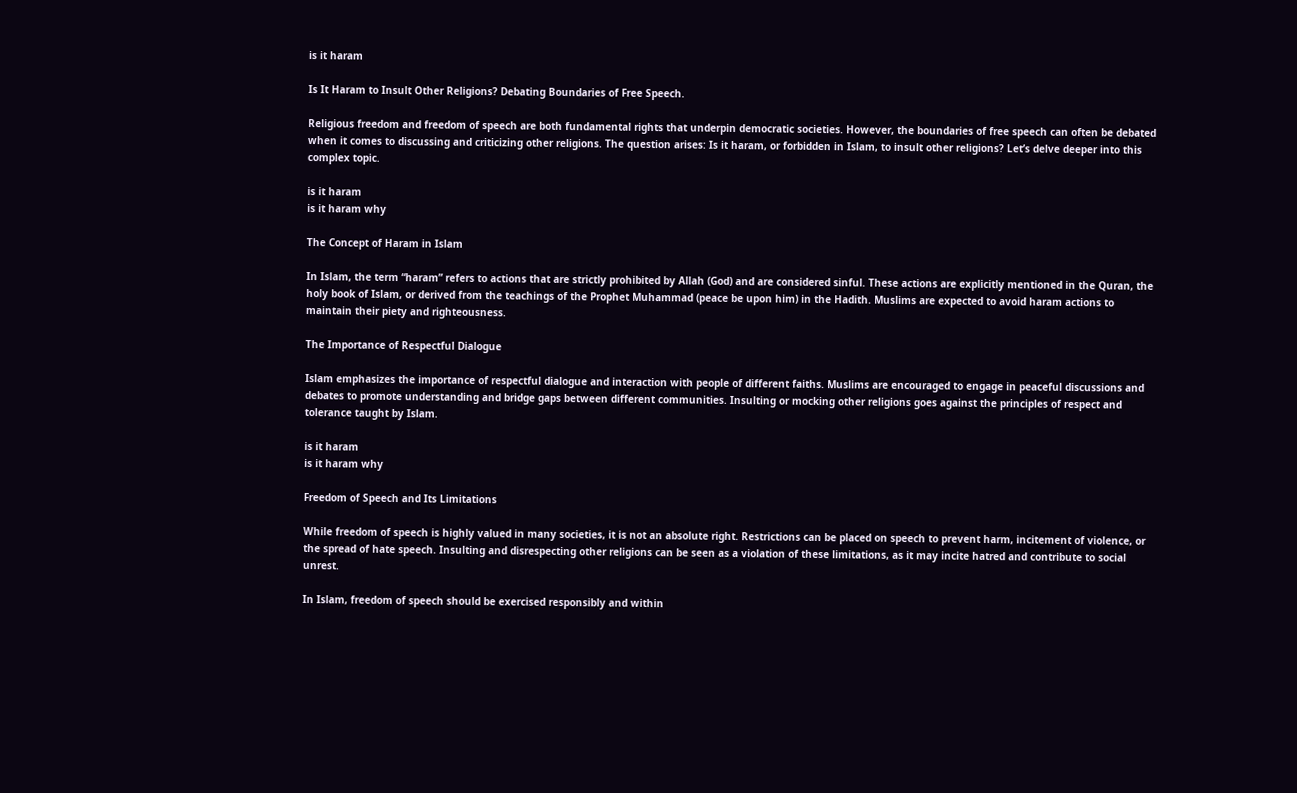is it haram

Is It Haram to Insult Other Religions? Debating Boundaries of Free Speech.

Religious freedom and freedom of speech are both fundamental rights that underpin democratic societies. However, the boundaries of free speech can often be debated when it comes to discussing and criticizing other religions. The question arises: Is it haram, or forbidden in Islam, to insult other religions? Let’s delve deeper into this complex topic.

is it haram
is it haram why

The Concept of Haram in Islam

In Islam, the term “haram” refers to actions that are strictly prohibited by Allah (God) and are considered sinful. These actions are explicitly mentioned in the Quran, the holy book of Islam, or derived from the teachings of the Prophet Muhammad (peace be upon him) in the Hadith. Muslims are expected to avoid haram actions to maintain their piety and righteousness.

The Importance of Respectful Dialogue

Islam emphasizes the importance of respectful dialogue and interaction with people of different faiths. Muslims are encouraged to engage in peaceful discussions and debates to promote understanding and bridge gaps between different communities. Insulting or mocking other religions goes against the principles of respect and tolerance taught by Islam.

is it haram
is it haram why

Freedom of Speech and Its Limitations

While freedom of speech is highly valued in many societies, it is not an absolute right. Restrictions can be placed on speech to prevent harm, incitement of violence, or the spread of hate speech. Insulting and disrespecting other religions can be seen as a violation of these limitations, as it may incite hatred and contribute to social unrest.

In Islam, freedom of speech should be exercised responsibly and within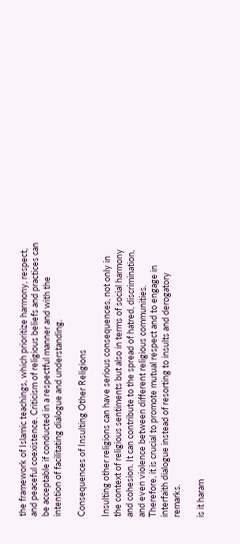the framework of Islamic teachings, which prioritize harmony, respect, and peaceful coexistence. Criticism of religious beliefs and practices can be acceptable if conducted in a respectful manner and with the intention of facilitating dialogue and understanding.

Consequences of Insulting Other Religions

Insulting other religions can have serious consequences, not only in the context of religious sentiments but also in terms of social harmony and cohesion. It can contribute to the spread of hatred, discrimination, and even violence between different religious communities. Therefore, it is crucial to promote mutual respect and to engage in interfaith dialogue instead of resorting to insults and derogatory remarks.

is it haram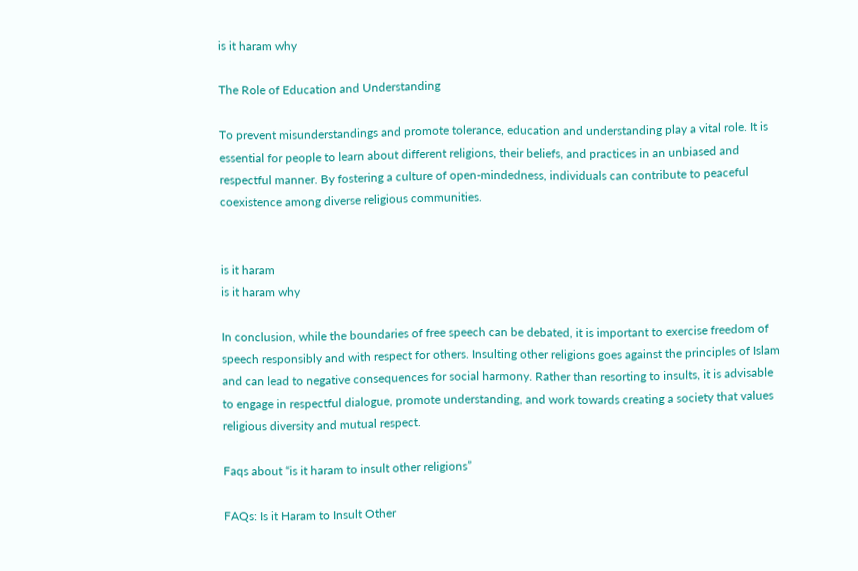is it haram why

The Role of Education and Understanding

To prevent misunderstandings and promote tolerance, education and understanding play a vital role. It is essential for people to learn about different religions, their beliefs, and practices in an unbiased and respectful manner. By fostering a culture of open-mindedness, individuals can contribute to peaceful coexistence among diverse religious communities.


is it haram
is it haram why

In conclusion, while the boundaries of free speech can be debated, it is important to exercise freedom of speech responsibly and with respect for others. Insulting other religions goes against the principles of Islam and can lead to negative consequences for social harmony. Rather than resorting to insults, it is advisable to engage in respectful dialogue, promote understanding, and work towards creating a society that values religious diversity and mutual respect.

Faqs about “is it haram to insult other religions”

FAQs: Is it Haram to Insult Other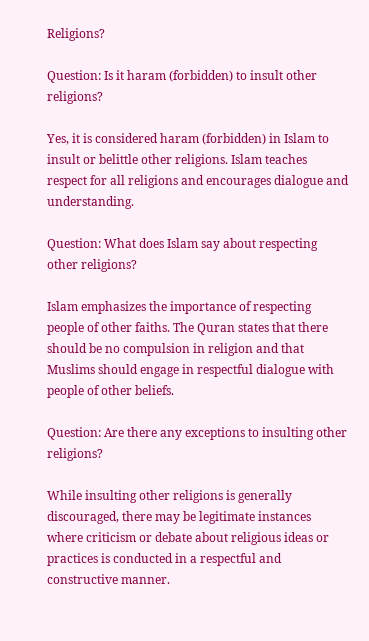Religions?

Question: Is it haram (forbidden) to insult other religions?

Yes, it is considered haram (forbidden) in Islam to insult or belittle other religions. Islam teaches respect for all religions and encourages dialogue and understanding.

Question: What does Islam say about respecting other religions?

Islam emphasizes the importance of respecting people of other faiths. The Quran states that there should be no compulsion in religion and that Muslims should engage in respectful dialogue with people of other beliefs.

Question: Are there any exceptions to insulting other religions?

While insulting other religions is generally discouraged, there may be legitimate instances where criticism or debate about religious ideas or practices is conducted in a respectful and constructive manner.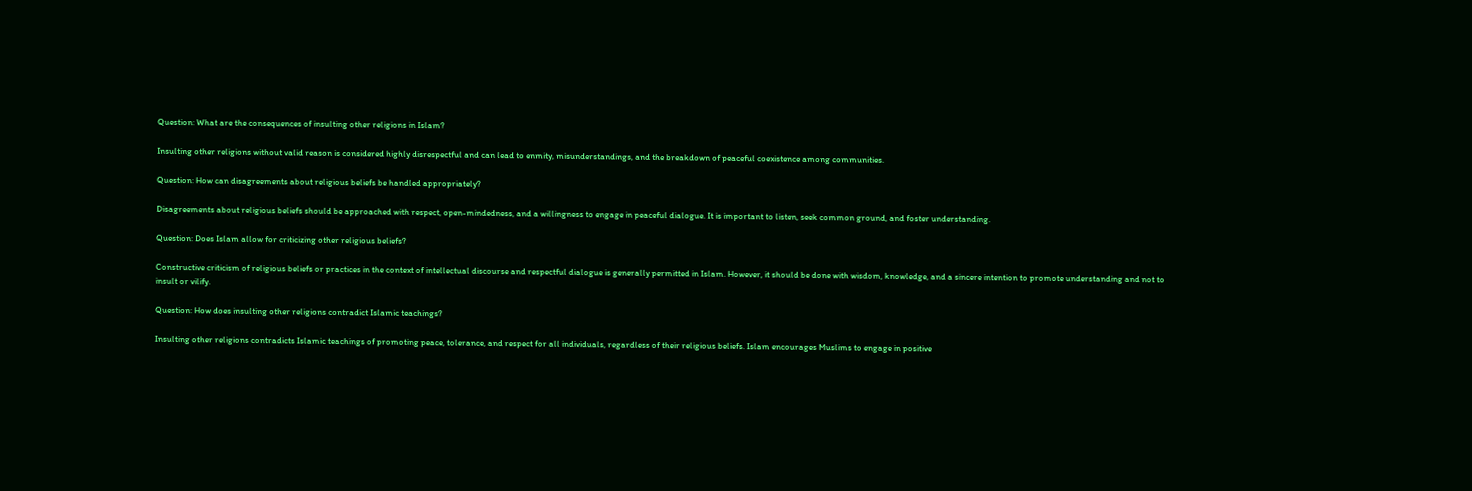Question: What are the consequences of insulting other religions in Islam?

Insulting other religions without valid reason is considered highly disrespectful and can lead to enmity, misunderstandings, and the breakdown of peaceful coexistence among communities.

Question: How can disagreements about religious beliefs be handled appropriately?

Disagreements about religious beliefs should be approached with respect, open-mindedness, and a willingness to engage in peaceful dialogue. It is important to listen, seek common ground, and foster understanding.

Question: Does Islam allow for criticizing other religious beliefs?

Constructive criticism of religious beliefs or practices in the context of intellectual discourse and respectful dialogue is generally permitted in Islam. However, it should be done with wisdom, knowledge, and a sincere intention to promote understanding and not to insult or vilify.

Question: How does insulting other religions contradict Islamic teachings?

Insulting other religions contradicts Islamic teachings of promoting peace, tolerance, and respect for all individuals, regardless of their religious beliefs. Islam encourages Muslims to engage in positive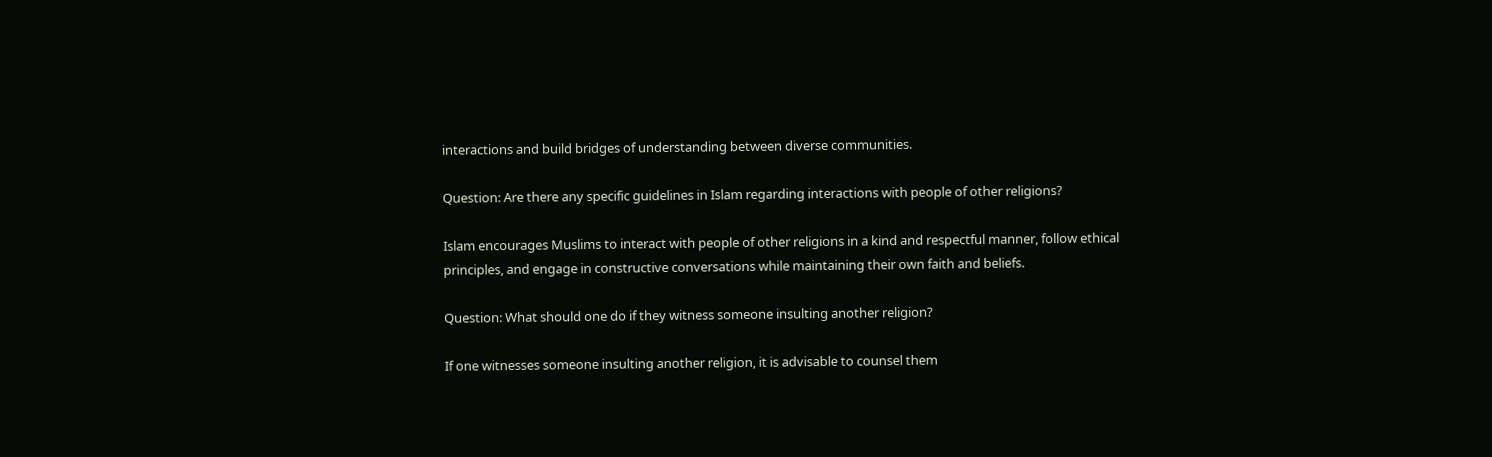interactions and build bridges of understanding between diverse communities.

Question: Are there any specific guidelines in Islam regarding interactions with people of other religions?

Islam encourages Muslims to interact with people of other religions in a kind and respectful manner, follow ethical principles, and engage in constructive conversations while maintaining their own faith and beliefs.

Question: What should one do if they witness someone insulting another religion?

If one witnesses someone insulting another religion, it is advisable to counsel them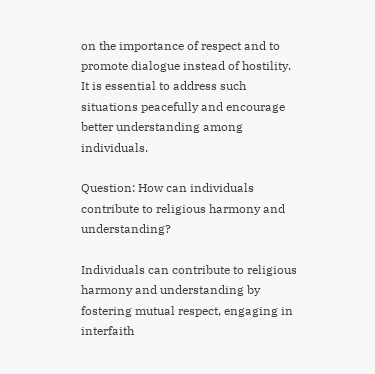on the importance of respect and to promote dialogue instead of hostility. It is essential to address such situations peacefully and encourage better understanding among individuals.

Question: How can individuals contribute to religious harmony and understanding?

Individuals can contribute to religious harmony and understanding by fostering mutual respect, engaging in interfaith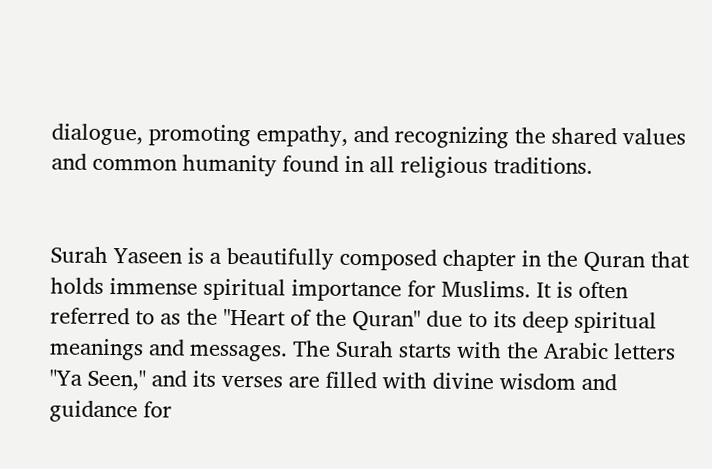dialogue, promoting empathy, and recognizing the shared values and common humanity found in all religious traditions.


Surah Yaseen is a beautifully composed chapter in the Quran that holds immense spiritual importance for Muslims. It is often referred to as the "Heart of the Quran" due to its deep spiritual meanings and messages. The Surah starts with the Arabic letters "Ya Seen," and its verses are filled with divine wisdom and guidance for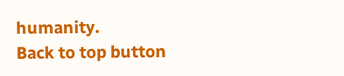humanity.
Back to top button